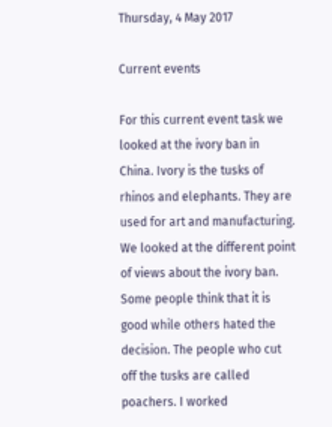Thursday, 4 May 2017

Current events

For this current event task we looked at the ivory ban in China. Ivory is the tusks of rhinos and elephants. They are used for art and manufacturing. We looked at the different point of views about the ivory ban. Some people think that it is good while others hated the decision. The people who cut off the tusks are called poachers. I worked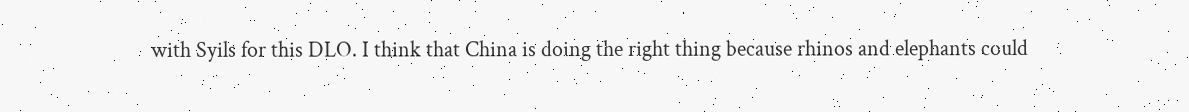with Syils for this DLO. I think that China is doing the right thing because rhinos and elephants could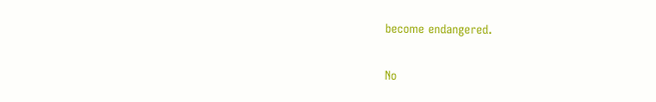become endangered.

No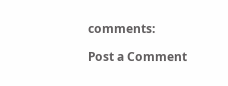comments:

Post a Comment